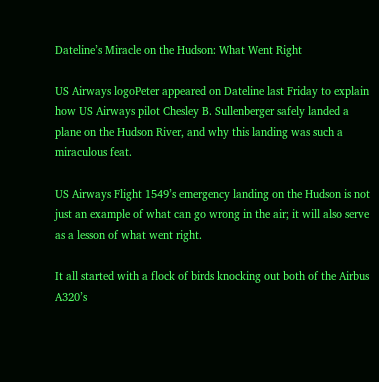Dateline’s Miracle on the Hudson: What Went Right

US Airways logoPeter appeared on Dateline last Friday to explain how US Airways pilot Chesley B. Sullenberger safely landed a plane on the Hudson River, and why this landing was such a miraculous feat.

US Airways Flight 1549’s emergency landing on the Hudson is not just an example of what can go wrong in the air; it will also serve as a lesson of what went right.

It all started with a flock of birds knocking out both of the Airbus A320’s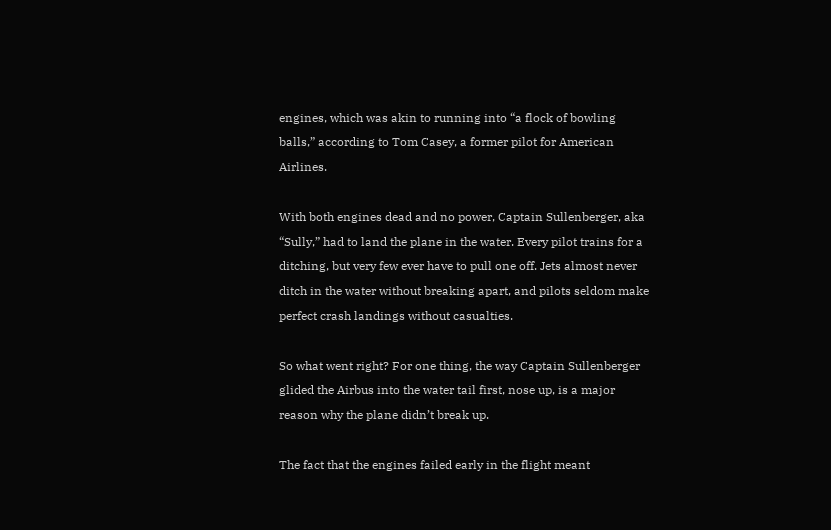engines, which was akin to running into “a flock of bowling balls,” according to Tom Casey, a former pilot for American Airlines.

With both engines dead and no power, Captain Sullenberger, aka “Sully,” had to land the plane in the water. Every pilot trains for a ditching, but very few ever have to pull one off. Jets almost never ditch in the water without breaking apart, and pilots seldom make perfect crash landings without casualties.

So what went right? For one thing, the way Captain Sullenberger glided the Airbus into the water tail first, nose up, is a major reason why the plane didn’t break up.

The fact that the engines failed early in the flight meant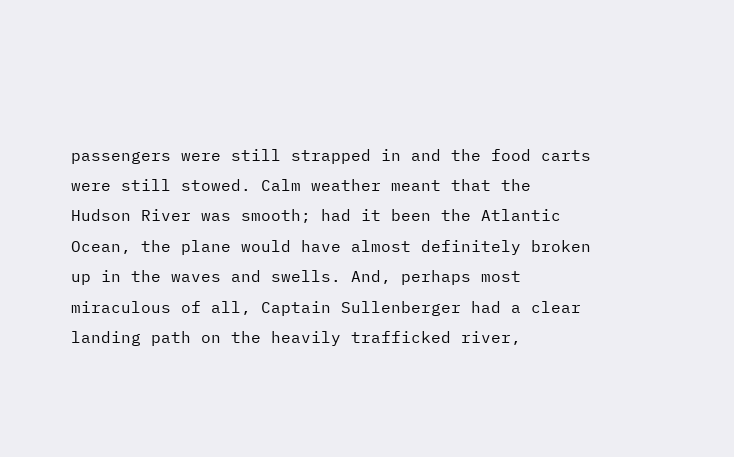passengers were still strapped in and the food carts were still stowed. Calm weather meant that the Hudson River was smooth; had it been the Atlantic Ocean, the plane would have almost definitely broken up in the waves and swells. And, perhaps most miraculous of all, Captain Sullenberger had a clear landing path on the heavily trafficked river,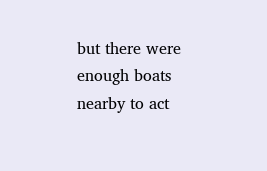but there were enough boats nearby to act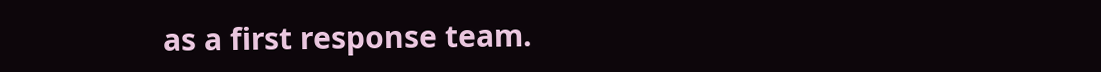as a first response team.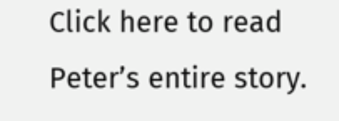Click here to read Peter’s entire story.